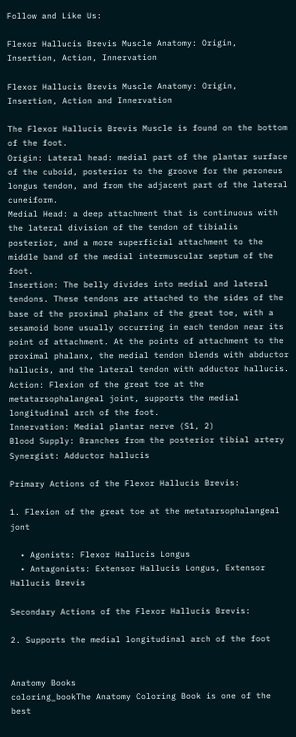Follow and Like Us:

Flexor Hallucis Brevis Muscle Anatomy: Origin, Insertion, Action, Innervation

Flexor Hallucis Brevis Muscle Anatomy: Origin, Insertion, Action and Innervation

The Flexor Hallucis Brevis Muscle is found on the bottom of the foot.
Origin: Lateral head: medial part of the plantar surface of the cuboid, posterior to the groove for the peroneus longus tendon, and from the adjacent part of the lateral cuneiform.
Medial Head: a deep attachment that is continuous with the lateral division of the tendon of tibialis posterior, and a more superficial attachment to the middle band of the medial intermuscular septum of the foot.
Insertion: The belly divides into medial and lateral tendons. These tendons are attached to the sides of the base of the proximal phalanx of the great toe, with a sesamoid bone usually occurring in each tendon near its point of attachment. At the points of attachment to the proximal phalanx, the medial tendon blends with abductor hallucis, and the lateral tendon with adductor hallucis.
Action: Flexion of the great toe at the metatarsophalangeal joint, supports the medial longitudinal arch of the foot.
Innervation: Medial plantar nerve (S1, 2)
Blood Supply: Branches from the posterior tibial artery
Synergist: Adductor hallucis

Primary Actions of the Flexor Hallucis Brevis:

1. Flexion of the great toe at the metatarsophalangeal jont

  • Agonists: Flexor Hallucis Longus
  • Antagonists: Extensor Hallucis Longus, Extensor Hallucis Brevis

Secondary Actions of the Flexor Hallucis Brevis:

2. Supports the medial longitudinal arch of the foot


Anatomy Books
coloring_bookThe Anatomy Coloring Book is one of the best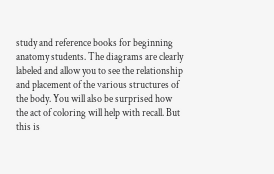study and reference books for beginning anatomy students. The diagrams are clearly labeled and allow you to see the relationship and placement of the various structures of the body. You will also be surprised how the act of coloring will help with recall. But this is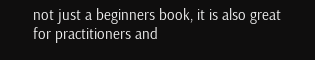not just a beginners book, it is also great for practitioners and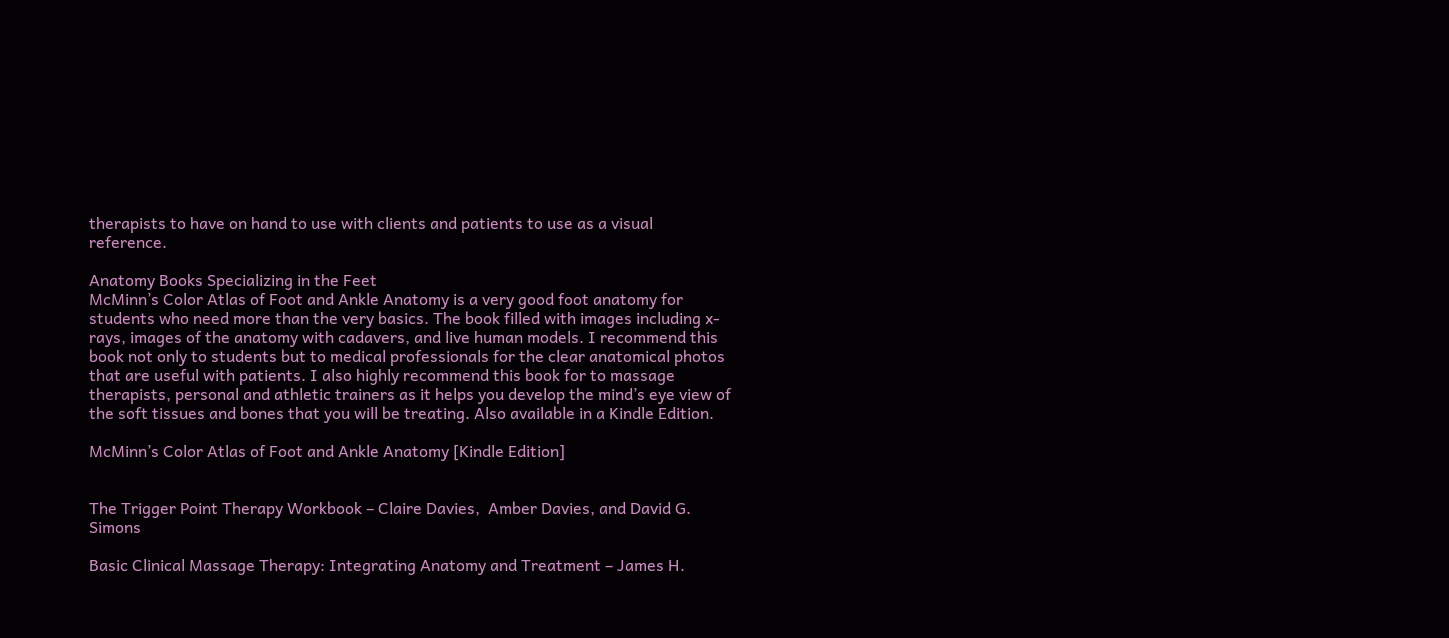therapists to have on hand to use with clients and patients to use as a visual reference.

Anatomy Books Specializing in the Feet
McMinn’s Color Atlas of Foot and Ankle Anatomy is a very good foot anatomy for students who need more than the very basics. The book filled with images including x-rays, images of the anatomy with cadavers, and live human models. I recommend this book not only to students but to medical professionals for the clear anatomical photos that are useful with patients. I also highly recommend this book for to massage therapists, personal and athletic trainers as it helps you develop the mind’s eye view of the soft tissues and bones that you will be treating. Also available in a Kindle Edition.

McMinn’s Color Atlas of Foot and Ankle Anatomy [Kindle Edition]


The Trigger Point Therapy Workbook – Claire Davies,  Amber Davies, and David G. Simons

Basic Clinical Massage Therapy: Integrating Anatomy and Treatment – James H.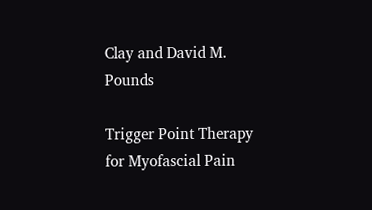Clay and David M. Pounds

Trigger Point Therapy for Myofascial Pain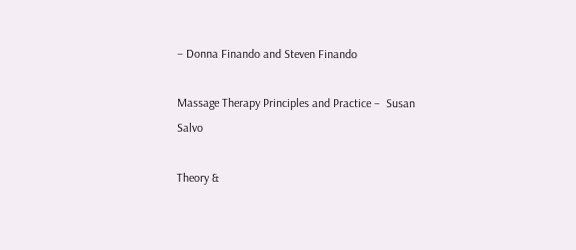– Donna Finando and Steven Finando

Massage Therapy Principles and Practice –  Susan Salvo

Theory &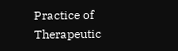Practice of Therapeutic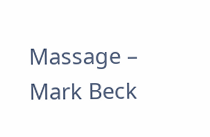Massage – Mark Beck